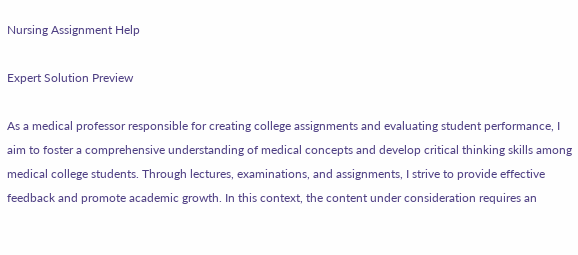Nursing Assignment Help

Expert Solution Preview

As a medical professor responsible for creating college assignments and evaluating student performance, I aim to foster a comprehensive understanding of medical concepts and develop critical thinking skills among medical college students. Through lectures, examinations, and assignments, I strive to provide effective feedback and promote academic growth. In this context, the content under consideration requires an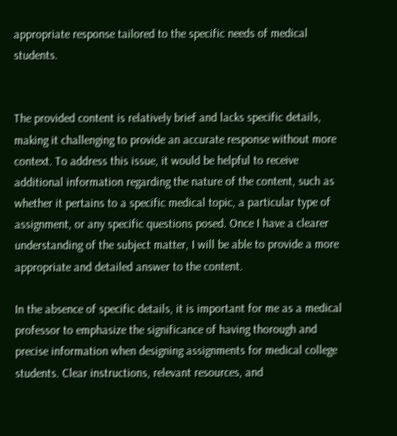appropriate response tailored to the specific needs of medical students.


The provided content is relatively brief and lacks specific details, making it challenging to provide an accurate response without more context. To address this issue, it would be helpful to receive additional information regarding the nature of the content, such as whether it pertains to a specific medical topic, a particular type of assignment, or any specific questions posed. Once I have a clearer understanding of the subject matter, I will be able to provide a more appropriate and detailed answer to the content.

In the absence of specific details, it is important for me as a medical professor to emphasize the significance of having thorough and precise information when designing assignments for medical college students. Clear instructions, relevant resources, and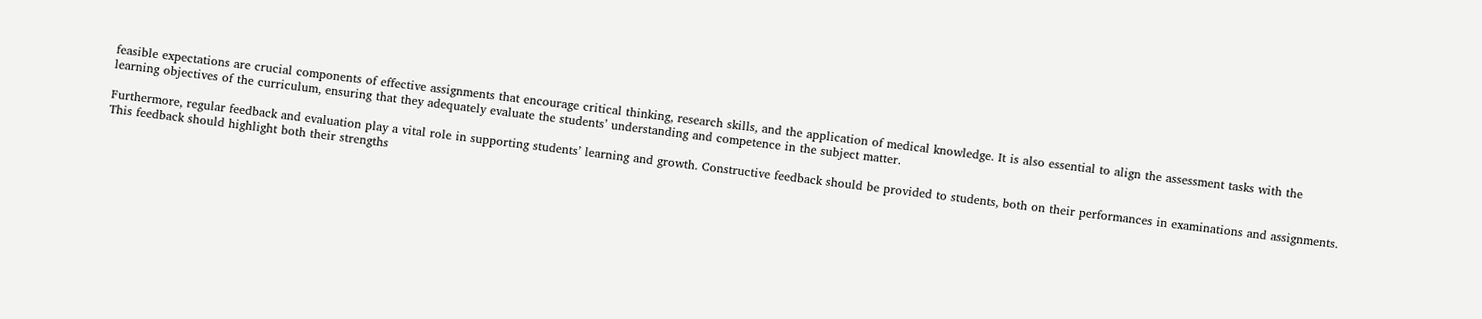feasible expectations are crucial components of effective assignments that encourage critical thinking, research skills, and the application of medical knowledge. It is also essential to align the assessment tasks with the learning objectives of the curriculum, ensuring that they adequately evaluate the students’ understanding and competence in the subject matter.

Furthermore, regular feedback and evaluation play a vital role in supporting students’ learning and growth. Constructive feedback should be provided to students, both on their performances in examinations and assignments. This feedback should highlight both their strengths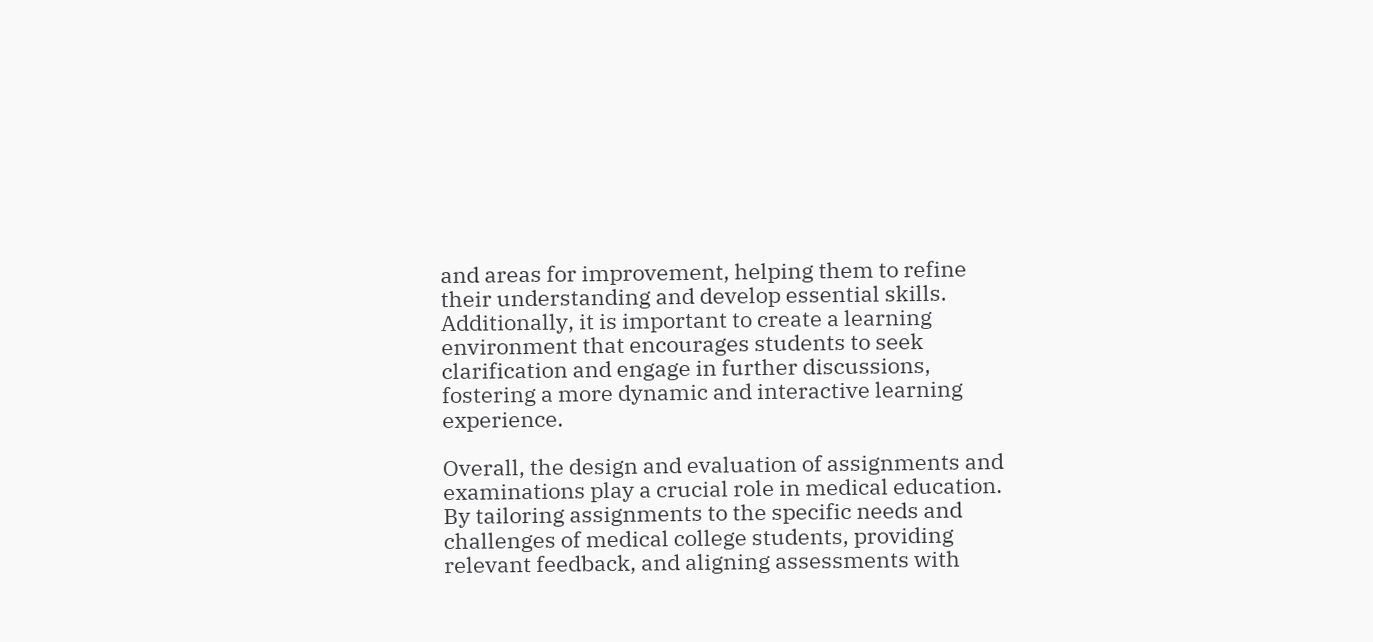and areas for improvement, helping them to refine their understanding and develop essential skills. Additionally, it is important to create a learning environment that encourages students to seek clarification and engage in further discussions, fostering a more dynamic and interactive learning experience.

Overall, the design and evaluation of assignments and examinations play a crucial role in medical education. By tailoring assignments to the specific needs and challenges of medical college students, providing relevant feedback, and aligning assessments with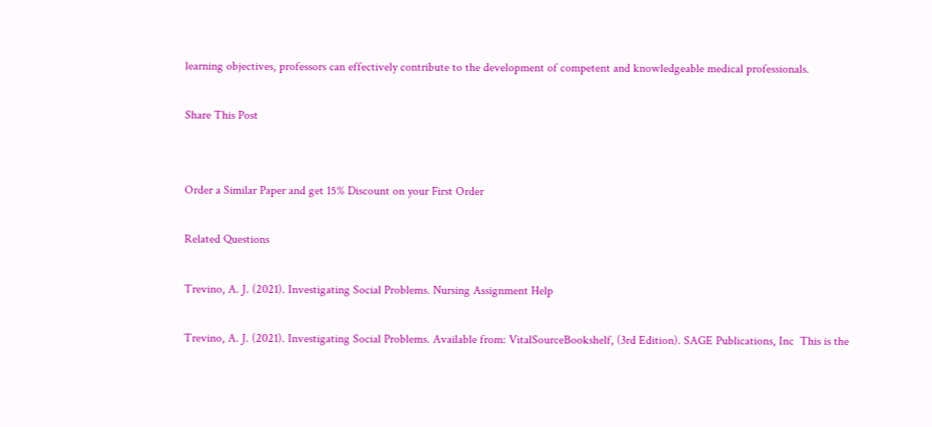learning objectives, professors can effectively contribute to the development of competent and knowledgeable medical professionals.

Share This Post


Order a Similar Paper and get 15% Discount on your First Order

Related Questions

Trevino, A. J. (2021). Investigating Social Problems. Nursing Assignment Help

Trevino, A. J. (2021). Investigating Social Problems. Available from: VitalSourceBookshelf, (3rd Edition). SAGE Publications, Inc  This is the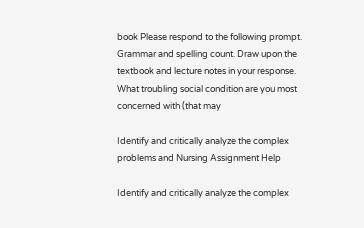book Please respond to the following prompt. Grammar and spelling count. Draw upon the textbook and lecture notes in your response. What troubling social condition are you most concerned with (that may

Identify and critically analyze the complex problems and Nursing Assignment Help

Identify and critically analyze the complex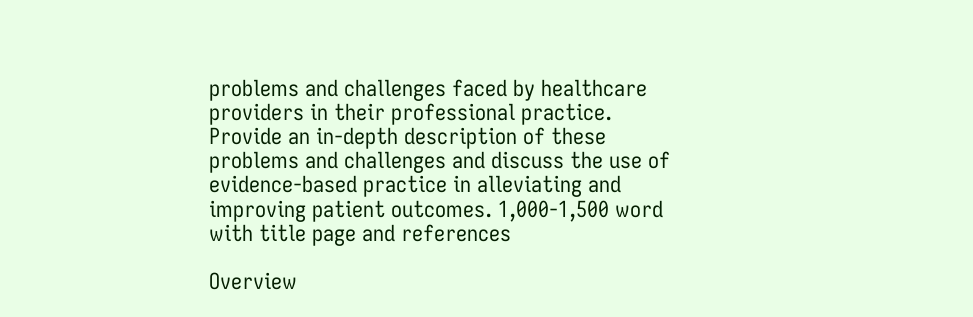problems and challenges faced by healthcare providers in their professional practice. Provide an in-depth description of these problems and challenges and discuss the use of evidence-based practice in alleviating and improving patient outcomes. 1,000-1,500 word with title page and references

Overview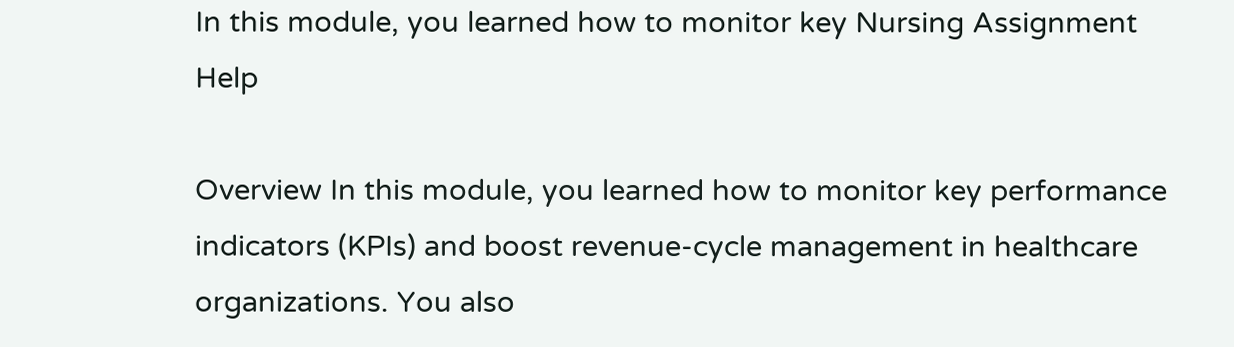In this module, you learned how to monitor key Nursing Assignment Help

Overview In this module, you learned how to monitor key performance indicators (KPIs) and boost revenue-cycle management in healthcare organizations. You also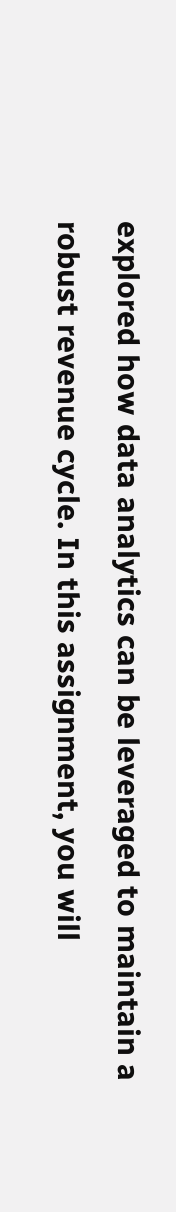explored how data analytics can be leveraged to maintain a robust revenue cycle. In this assignment, you will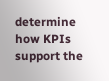determine how KPIs support the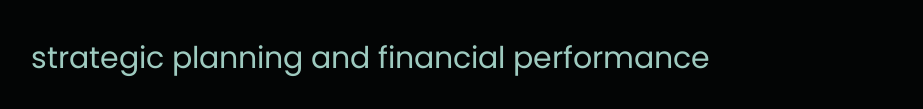strategic planning and financial performance